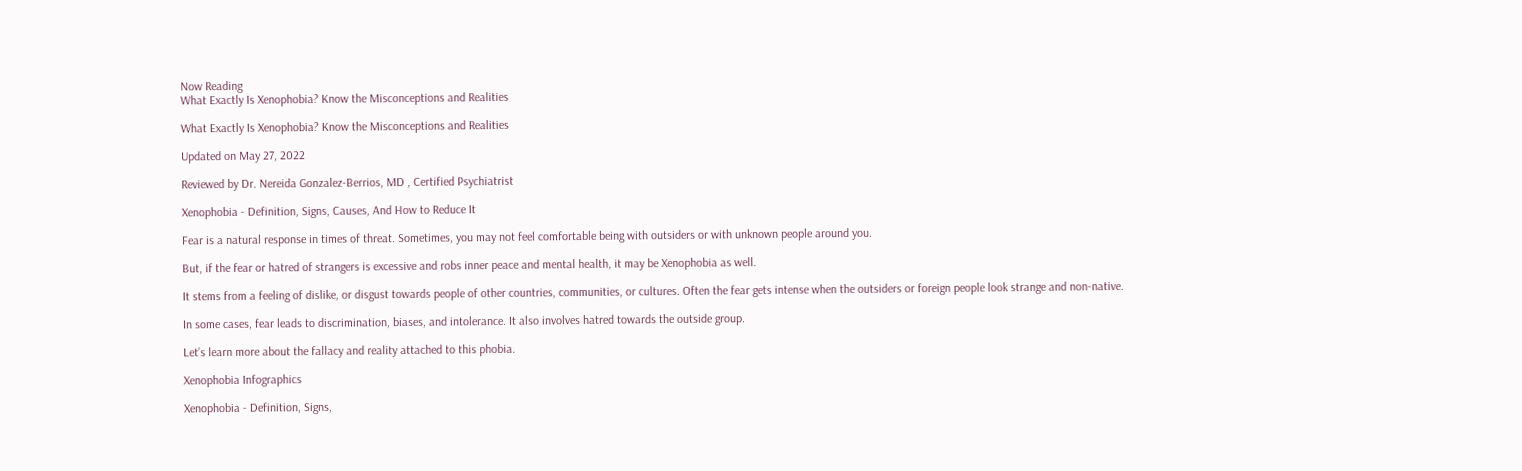Now Reading
What Exactly Is Xenophobia? Know the Misconceptions and Realities

What Exactly Is Xenophobia? Know the Misconceptions and Realities

Updated on May 27, 2022

Reviewed by Dr. Nereida Gonzalez-Berrios, MD , Certified Psychiatrist

Xenophobia - Definition, Signs, Causes, And How to Reduce It

Fear is a natural response in times of threat. Sometimes, you may not feel comfortable being with outsiders or with unknown people around you.

But, if the fear or hatred of strangers is excessive and robs inner peace and mental health, it may be Xenophobia as well.

It stems from a feeling of dislike, or disgust towards people of other countries, communities, or cultures. Often the fear gets intense when the outsiders or foreign people look strange and non-native.

In some cases, fear leads to discrimination, biases, and intolerance. It also involves hatred towards the outside group.

Let’s learn more about the fallacy and reality attached to this phobia.

Xenophobia Infographics

Xenophobia - Definition, Signs,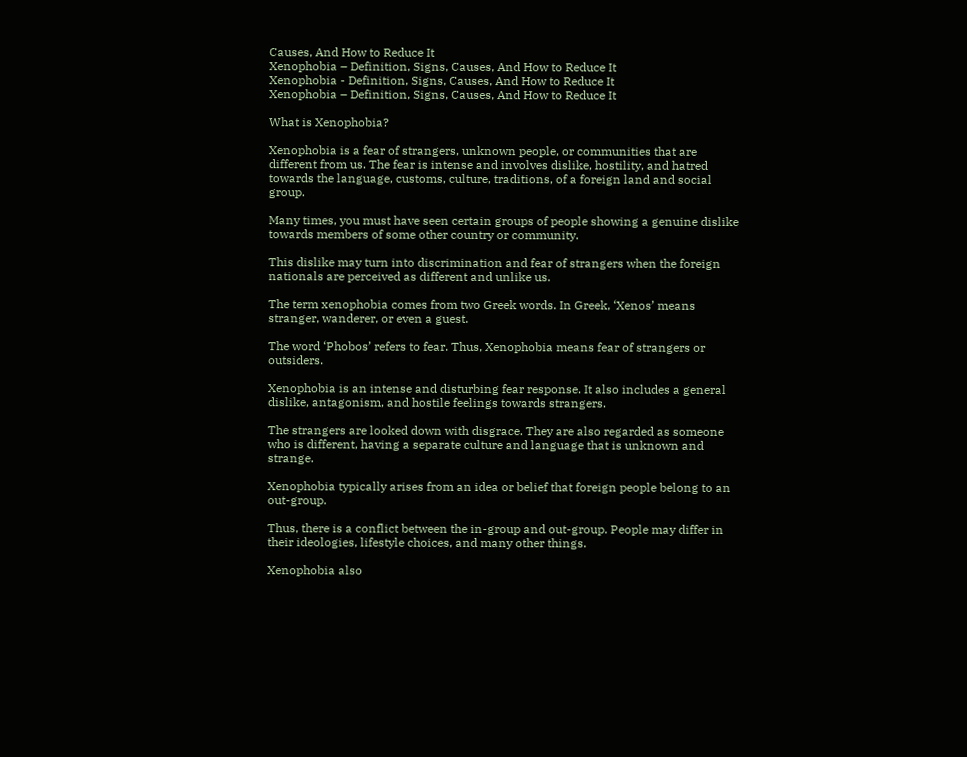Causes, And How to Reduce It
Xenophobia – Definition, Signs, Causes, And How to Reduce It
Xenophobia - Definition, Signs, Causes, And How to Reduce It
Xenophobia – Definition, Signs, Causes, And How to Reduce It

What is Xenophobia?

Xenophobia is a fear of strangers, unknown people, or communities that are different from us. The fear is intense and involves dislike, hostility, and hatred towards the language, customs, culture, traditions, of a foreign land and social group.

Many times, you must have seen certain groups of people showing a genuine dislike towards members of some other country or community.

This dislike may turn into discrimination and fear of strangers when the foreign nationals are perceived as different and unlike us.

The term xenophobia comes from two Greek words. In Greek, ‘Xenos’ means stranger, wanderer, or even a guest.

The word ‘Phobos’ refers to fear. Thus, Xenophobia means fear of strangers or outsiders.

Xenophobia is an intense and disturbing fear response. It also includes a general dislike, antagonism, and hostile feelings towards strangers.

The strangers are looked down with disgrace. They are also regarded as someone who is different, having a separate culture and language that is unknown and strange.

Xenophobia typically arises from an idea or belief that foreign people belong to an out-group.

Thus, there is a conflict between the in-group and out-group. People may differ in their ideologies, lifestyle choices, and many other things.

Xenophobia also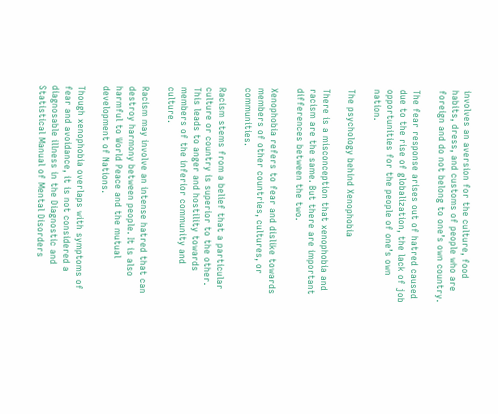involves an aversion for the culture, food habits, dress, and customs of people who are foreign and do not belong to one’s own country.

The fear response arises out of hatred caused due to the rise of globalization, the lack of job opportunities for the people of one’s own nation.

The psychology behind Xenophobia

There is a misconception that xenophobia and racism are the same. But there are important differences between the two.

Xenophobia refers to fear and dislike towards members of other countries, cultures, or communities.

Racism stems from a belief that a particular culture or country is superior to the other. This leads to anger and hostility towards members of the inferior community and culture.

Racism may involve an intense hatred that can destroy harmony between people. It is also harmful to World Peace and the mutual development of Nations.

Though xenophobia overlaps with symptoms of fear and avoidance, it is not considered a diagnosable illness in the Diagnostic and Statistical Manual of Mental Disorders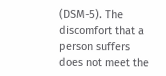(DSM-5). The discomfort that a person suffers does not meet the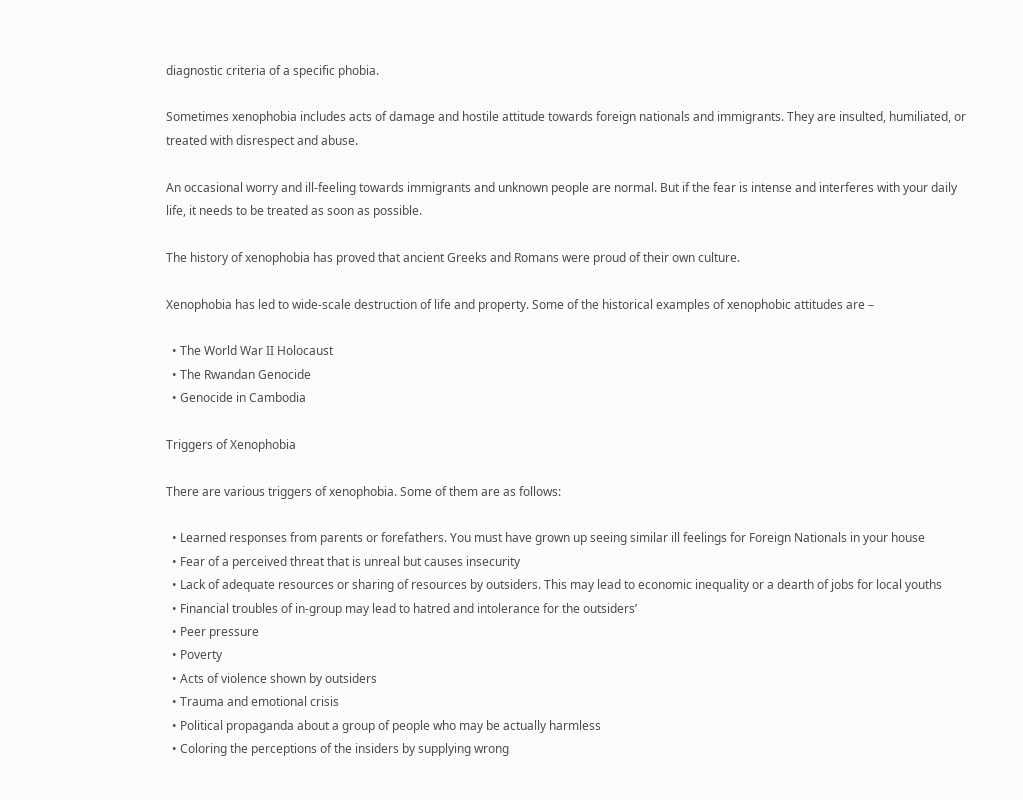diagnostic criteria of a specific phobia.

Sometimes xenophobia includes acts of damage and hostile attitude towards foreign nationals and immigrants. They are insulted, humiliated, or treated with disrespect and abuse.

An occasional worry and ill-feeling towards immigrants and unknown people are normal. But if the fear is intense and interferes with your daily life, it needs to be treated as soon as possible.

The history of xenophobia has proved that ancient Greeks and Romans were proud of their own culture.

Xenophobia has led to wide-scale destruction of life and property. Some of the historical examples of xenophobic attitudes are –

  • The World War II Holocaust
  • The Rwandan Genocide
  • Genocide in Cambodia

Triggers of Xenophobia

There are various triggers of xenophobia. Some of them are as follows:

  • Learned responses from parents or forefathers. You must have grown up seeing similar ill feelings for Foreign Nationals in your house
  • Fear of a perceived threat that is unreal but causes insecurity
  • Lack of adequate resources or sharing of resources by outsiders. This may lead to economic inequality or a dearth of jobs for local youths
  • Financial troubles of in-group may lead to hatred and intolerance for the outsiders’
  • Peer pressure
  • Poverty
  • Acts of violence shown by outsiders
  • Trauma and emotional crisis
  • Political propaganda about a group of people who may be actually harmless
  • Coloring the perceptions of the insiders by supplying wrong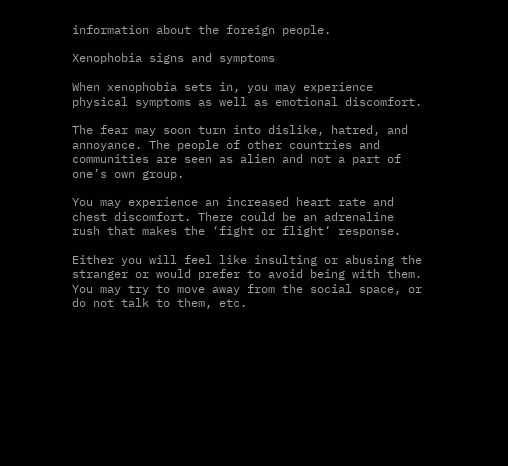information about the foreign people.

Xenophobia signs and symptoms

When xenophobia sets in, you may experience physical symptoms as well as emotional discomfort.

The fear may soon turn into dislike, hatred, and annoyance. The people of other countries and communities are seen as alien and not a part of one’s own group.

You may experience an increased heart rate and chest discomfort. There could be an adrenaline rush that makes the ‘fight or flight’ response.

Either you will feel like insulting or abusing the stranger or would prefer to avoid being with them. You may try to move away from the social space, or do not talk to them, etc.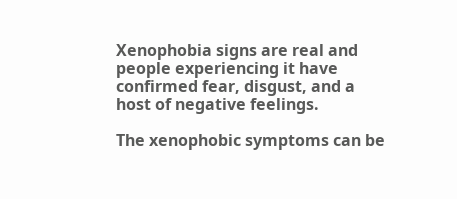Xenophobia signs are real and people experiencing it have confirmed fear, disgust, and a host of negative feelings.

The xenophobic symptoms can be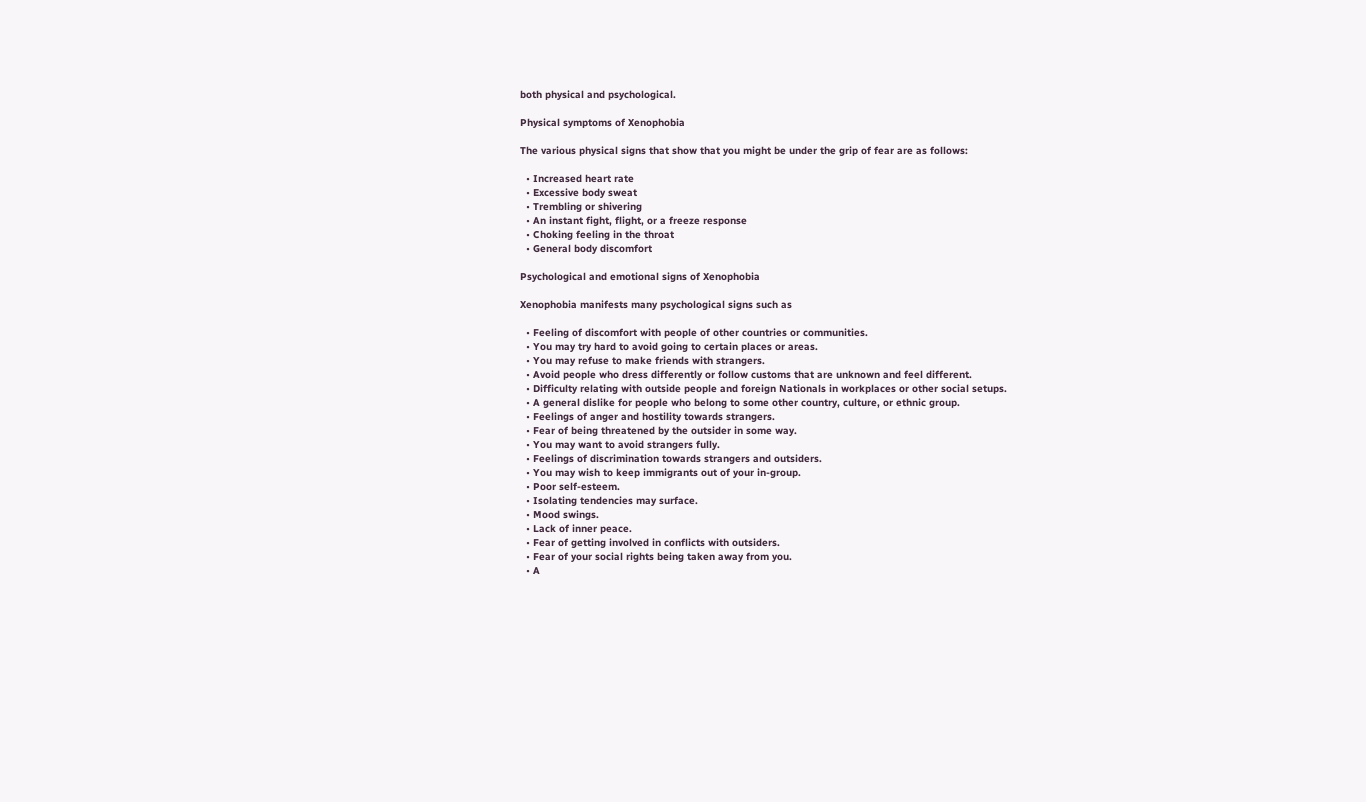both physical and psychological.

Physical symptoms of Xenophobia

The various physical signs that show that you might be under the grip of fear are as follows:

  • Increased heart rate
  • Excessive body sweat
  • Trembling or shivering
  • An instant fight, flight, or a freeze response
  • Choking feeling in the throat
  • General body discomfort

Psychological and emotional signs of Xenophobia

Xenophobia manifests many psychological signs such as

  • Feeling of discomfort with people of other countries or communities.
  • You may try hard to avoid going to certain places or areas.
  • You may refuse to make friends with strangers.
  • Avoid people who dress differently or follow customs that are unknown and feel different.
  • Difficulty relating with outside people and foreign Nationals in workplaces or other social setups.
  • A general dislike for people who belong to some other country, culture, or ethnic group.
  • Feelings of anger and hostility towards strangers.
  • Fear of being threatened by the outsider in some way.
  • You may want to avoid strangers fully.
  • Feelings of discrimination towards strangers and outsiders.
  • You may wish to keep immigrants out of your in-group.
  • Poor self-esteem.
  • Isolating tendencies may surface.
  • Mood swings.
  • Lack of inner peace.
  • Fear of getting involved in conflicts with outsiders.
  • Fear of your social rights being taken away from you.
  • A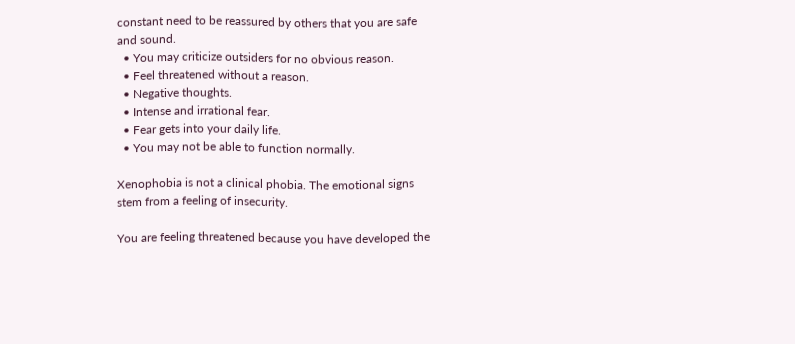constant need to be reassured by others that you are safe and sound.
  • You may criticize outsiders for no obvious reason.
  • Feel threatened without a reason.
  • Negative thoughts.
  • Intense and irrational fear.
  • Fear gets into your daily life.
  • You may not be able to function normally.

Xenophobia is not a clinical phobia. The emotional signs stem from a feeling of insecurity.

You are feeling threatened because you have developed the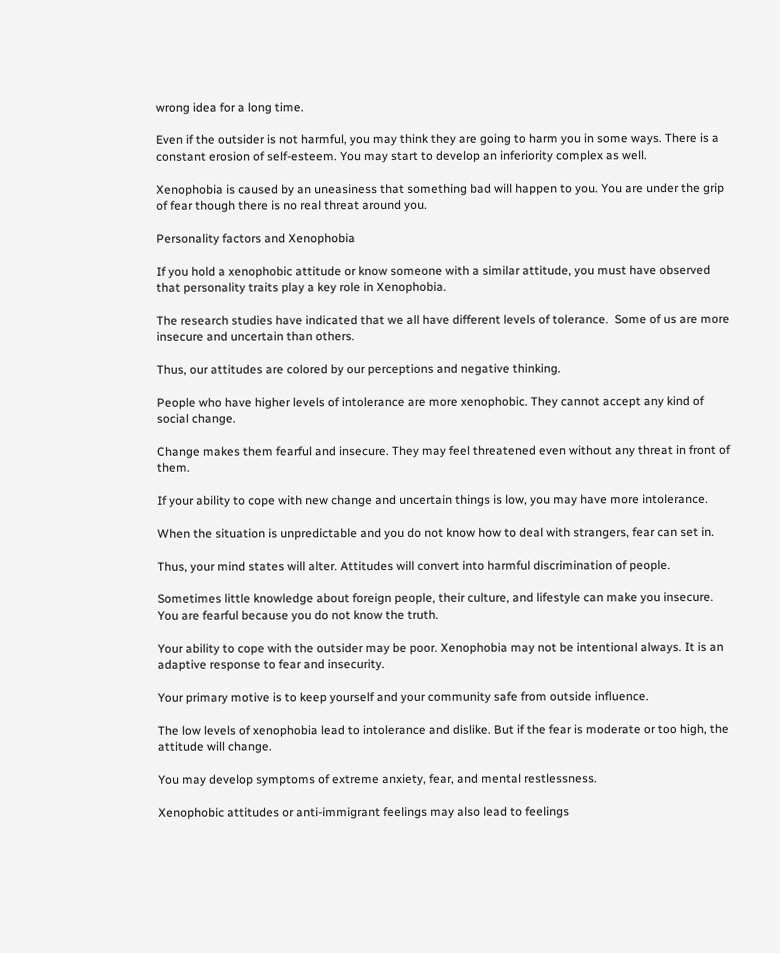wrong idea for a long time.

Even if the outsider is not harmful, you may think they are going to harm you in some ways. There is a constant erosion of self-esteem. You may start to develop an inferiority complex as well.

Xenophobia is caused by an uneasiness that something bad will happen to you. You are under the grip of fear though there is no real threat around you.

Personality factors and Xenophobia

If you hold a xenophobic attitude or know someone with a similar attitude, you must have observed that personality traits play a key role in Xenophobia.

The research studies have indicated that we all have different levels of tolerance.  Some of us are more insecure and uncertain than others.

Thus, our attitudes are colored by our perceptions and negative thinking.

People who have higher levels of intolerance are more xenophobic. They cannot accept any kind of social change.

Change makes them fearful and insecure. They may feel threatened even without any threat in front of them.

If your ability to cope with new change and uncertain things is low, you may have more intolerance.

When the situation is unpredictable and you do not know how to deal with strangers, fear can set in.

Thus, your mind states will alter. Attitudes will convert into harmful discrimination of people.

Sometimes little knowledge about foreign people, their culture, and lifestyle can make you insecure. You are fearful because you do not know the truth.

Your ability to cope with the outsider may be poor. Xenophobia may not be intentional always. It is an adaptive response to fear and insecurity.

Your primary motive is to keep yourself and your community safe from outside influence.

The low levels of xenophobia lead to intolerance and dislike. But if the fear is moderate or too high, the attitude will change.

You may develop symptoms of extreme anxiety, fear, and mental restlessness.

Xenophobic attitudes or anti-immigrant feelings may also lead to feelings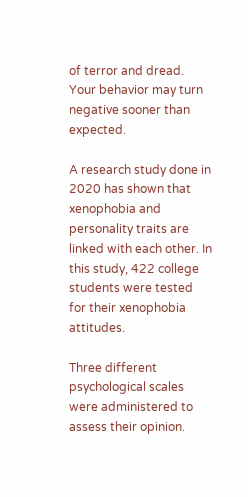of terror and dread. Your behavior may turn negative sooner than expected.

A research study done in 2020 has shown that xenophobia and personality traits are linked with each other. In this study, 422 college students were tested for their xenophobia attitudes.

Three different psychological scales were administered to assess their opinion.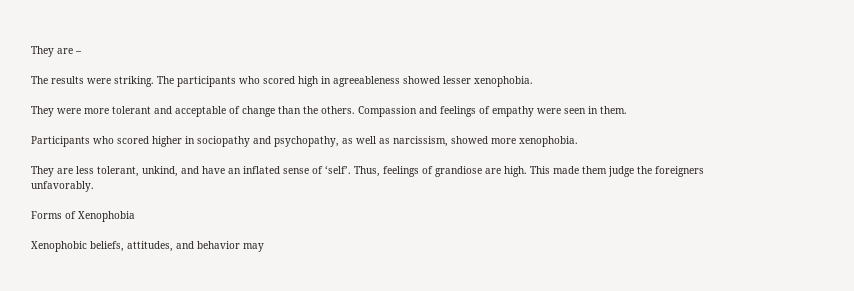They are –

The results were striking. The participants who scored high in agreeableness showed lesser xenophobia.

They were more tolerant and acceptable of change than the others. Compassion and feelings of empathy were seen in them.

Participants who scored higher in sociopathy and psychopathy, as well as narcissism, showed more xenophobia.

They are less tolerant, unkind, and have an inflated sense of ‘self’. Thus, feelings of grandiose are high. This made them judge the foreigners unfavorably.

Forms of Xenophobia

Xenophobic beliefs, attitudes, and behavior may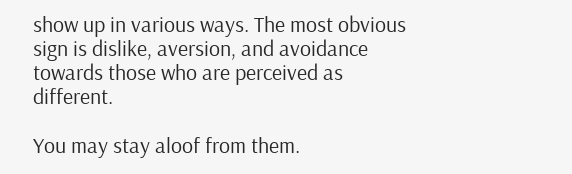show up in various ways. The most obvious sign is dislike, aversion, and avoidance towards those who are perceived as different.

You may stay aloof from them.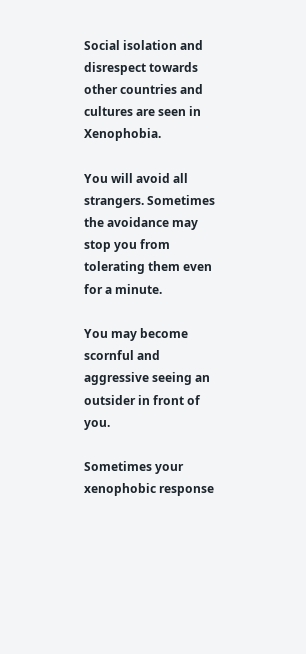Social isolation and disrespect towards other countries and cultures are seen in Xenophobia.

You will avoid all strangers. Sometimes the avoidance may stop you from tolerating them even for a minute.

You may become scornful and aggressive seeing an outsider in front of you.

Sometimes your xenophobic response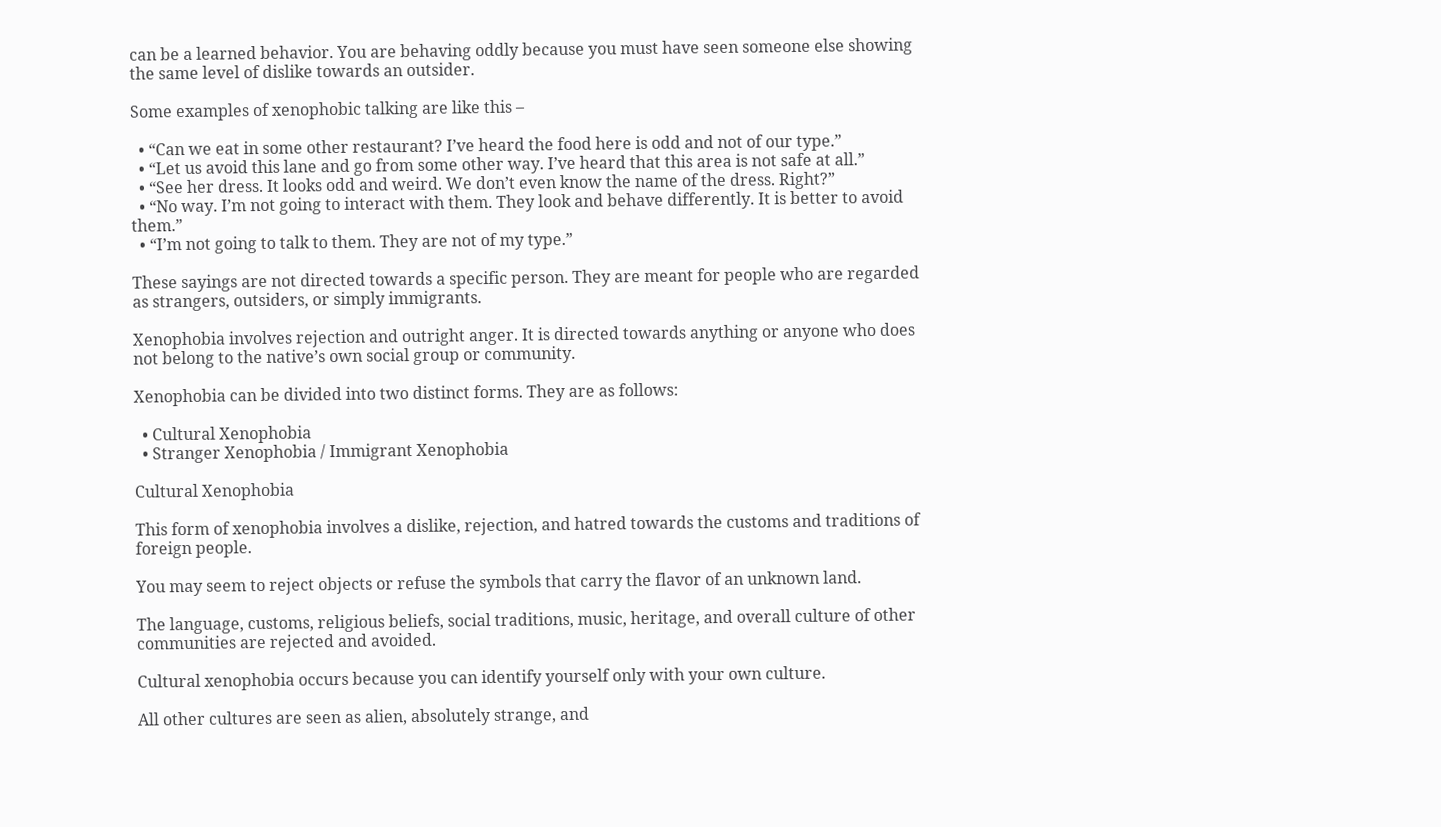can be a learned behavior. You are behaving oddly because you must have seen someone else showing the same level of dislike towards an outsider.

Some examples of xenophobic talking are like this –

  • “Can we eat in some other restaurant? I’ve heard the food here is odd and not of our type.”
  • “Let us avoid this lane and go from some other way. I’ve heard that this area is not safe at all.”
  • “See her dress. It looks odd and weird. We don’t even know the name of the dress. Right?”
  • “No way. I’m not going to interact with them. They look and behave differently. It is better to avoid them.”
  • “I’m not going to talk to them. They are not of my type.”

These sayings are not directed towards a specific person. They are meant for people who are regarded as strangers, outsiders, or simply immigrants.

Xenophobia involves rejection and outright anger. It is directed towards anything or anyone who does not belong to the native’s own social group or community.

Xenophobia can be divided into two distinct forms. They are as follows:

  • Cultural Xenophobia
  • Stranger Xenophobia / Immigrant Xenophobia

Cultural Xenophobia

This form of xenophobia involves a dislike, rejection, and hatred towards the customs and traditions of foreign people.

You may seem to reject objects or refuse the symbols that carry the flavor of an unknown land.

The language, customs, religious beliefs, social traditions, music, heritage, and overall culture of other communities are rejected and avoided.

Cultural xenophobia occurs because you can identify yourself only with your own culture.

All other cultures are seen as alien, absolutely strange, and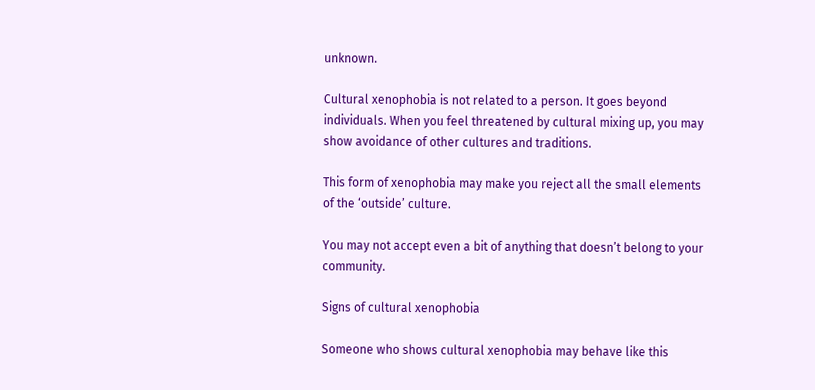unknown.

Cultural xenophobia is not related to a person. It goes beyond individuals. When you feel threatened by cultural mixing up, you may show avoidance of other cultures and traditions.

This form of xenophobia may make you reject all the small elements of the ‘outside’ culture.

You may not accept even a bit of anything that doesn’t belong to your community.

Signs of cultural xenophobia

Someone who shows cultural xenophobia may behave like this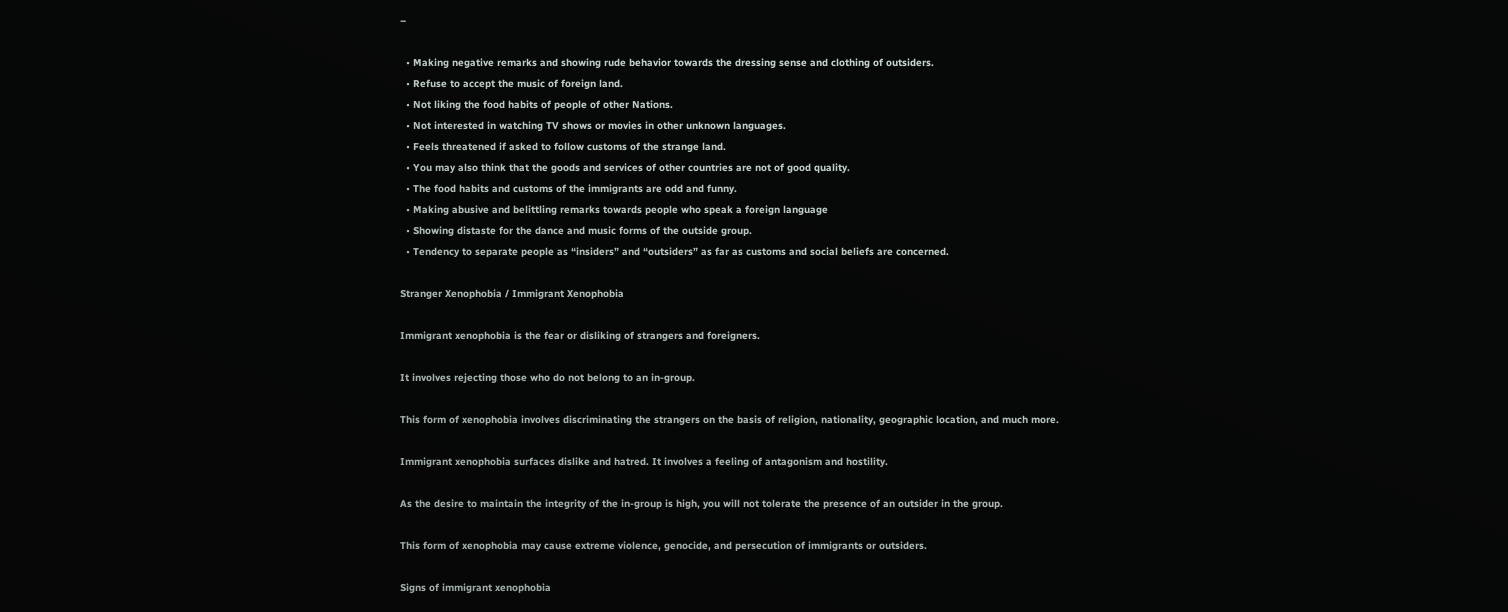–

  • Making negative remarks and showing rude behavior towards the dressing sense and clothing of outsiders.
  • Refuse to accept the music of foreign land.
  • Not liking the food habits of people of other Nations.
  • Not interested in watching TV shows or movies in other unknown languages.
  • Feels threatened if asked to follow customs of the strange land.
  • You may also think that the goods and services of other countries are not of good quality.
  • The food habits and customs of the immigrants are odd and funny.
  • Making abusive and belittling remarks towards people who speak a foreign language
  • Showing distaste for the dance and music forms of the outside group.
  • Tendency to separate people as “insiders” and “outsiders” as far as customs and social beliefs are concerned.

Stranger Xenophobia / Immigrant Xenophobia

Immigrant xenophobia is the fear or disliking of strangers and foreigners.

It involves rejecting those who do not belong to an in-group.

This form of xenophobia involves discriminating the strangers on the basis of religion, nationality, geographic location, and much more.

Immigrant xenophobia surfaces dislike and hatred. It involves a feeling of antagonism and hostility.

As the desire to maintain the integrity of the in-group is high, you will not tolerate the presence of an outsider in the group.

This form of xenophobia may cause extreme violence, genocide, and persecution of immigrants or outsiders.

Signs of immigrant xenophobia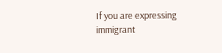If you are expressing immigrant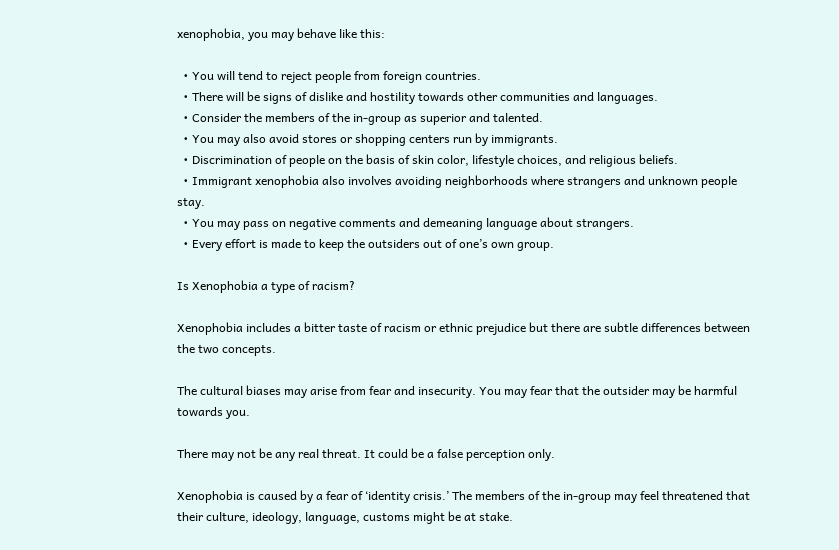xenophobia, you may behave like this:

  • You will tend to reject people from foreign countries.
  • There will be signs of dislike and hostility towards other communities and languages.
  • Consider the members of the in-group as superior and talented.
  • You may also avoid stores or shopping centers run by immigrants.
  • Discrimination of people on the basis of skin color, lifestyle choices, and religious beliefs.
  • Immigrant xenophobia also involves avoiding neighborhoods where strangers and unknown people stay.
  • You may pass on negative comments and demeaning language about strangers.
  • Every effort is made to keep the outsiders out of one’s own group.

Is Xenophobia a type of racism?

Xenophobia includes a bitter taste of racism or ethnic prejudice but there are subtle differences between the two concepts.

The cultural biases may arise from fear and insecurity. You may fear that the outsider may be harmful towards you.

There may not be any real threat. It could be a false perception only.

Xenophobia is caused by a fear of ‘identity crisis.’ The members of the in-group may feel threatened that their culture, ideology, language, customs might be at stake.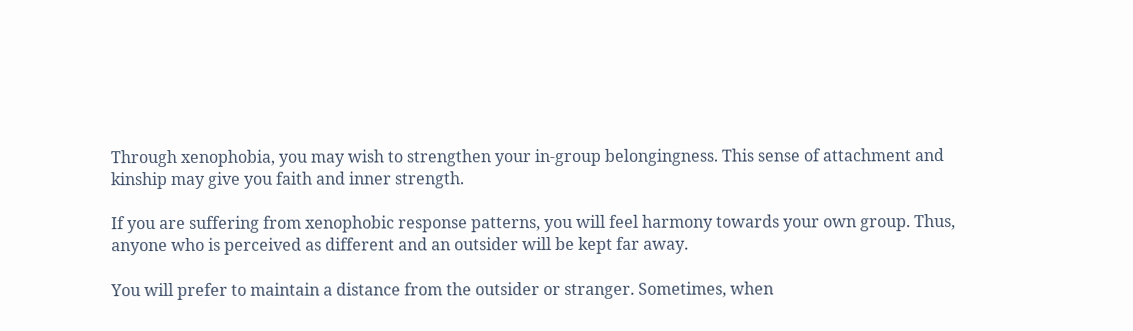Through xenophobia, you may wish to strengthen your in-group belongingness. This sense of attachment and kinship may give you faith and inner strength.

If you are suffering from xenophobic response patterns, you will feel harmony towards your own group. Thus, anyone who is perceived as different and an outsider will be kept far away.

You will prefer to maintain a distance from the outsider or stranger. Sometimes, when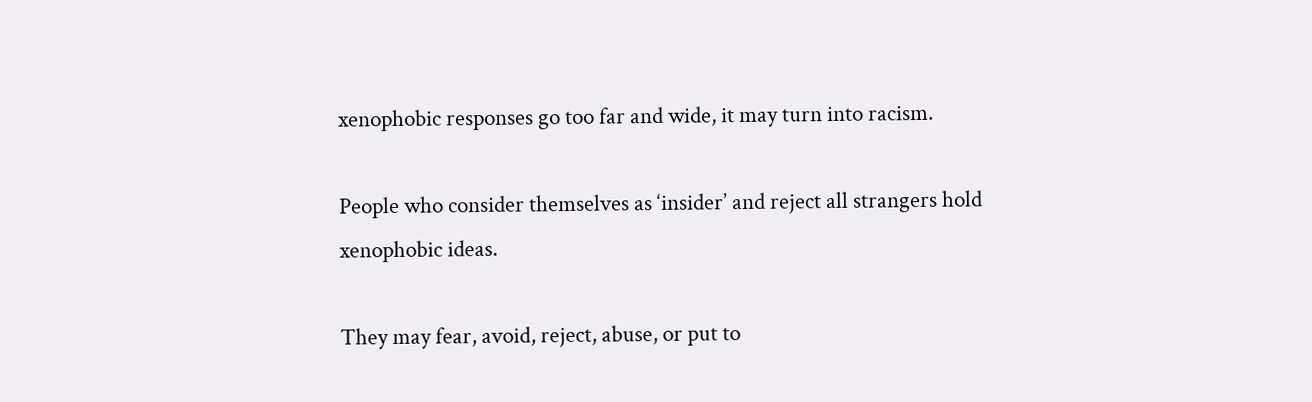xenophobic responses go too far and wide, it may turn into racism.

People who consider themselves as ‘insider’ and reject all strangers hold xenophobic ideas.

They may fear, avoid, reject, abuse, or put to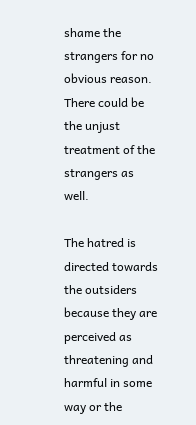shame the strangers for no obvious reason. There could be the unjust treatment of the strangers as well.

The hatred is directed towards the outsiders because they are perceived as threatening and harmful in some way or the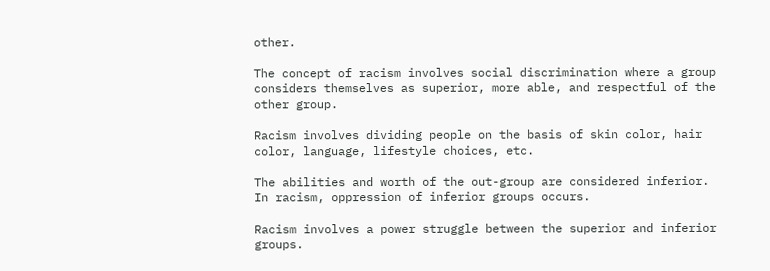other.

The concept of racism involves social discrimination where a group considers themselves as superior, more able, and respectful of the other group.

Racism involves dividing people on the basis of skin color, hair color, language, lifestyle choices, etc.

The abilities and worth of the out-group are considered inferior. In racism, oppression of inferior groups occurs.

Racism involves a power struggle between the superior and inferior groups.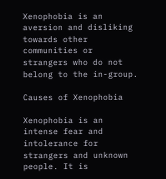Xenophobia is an aversion and disliking towards other communities or strangers who do not belong to the in-group.

Causes of Xenophobia

Xenophobia is an intense fear and intolerance for strangers and unknown people. It is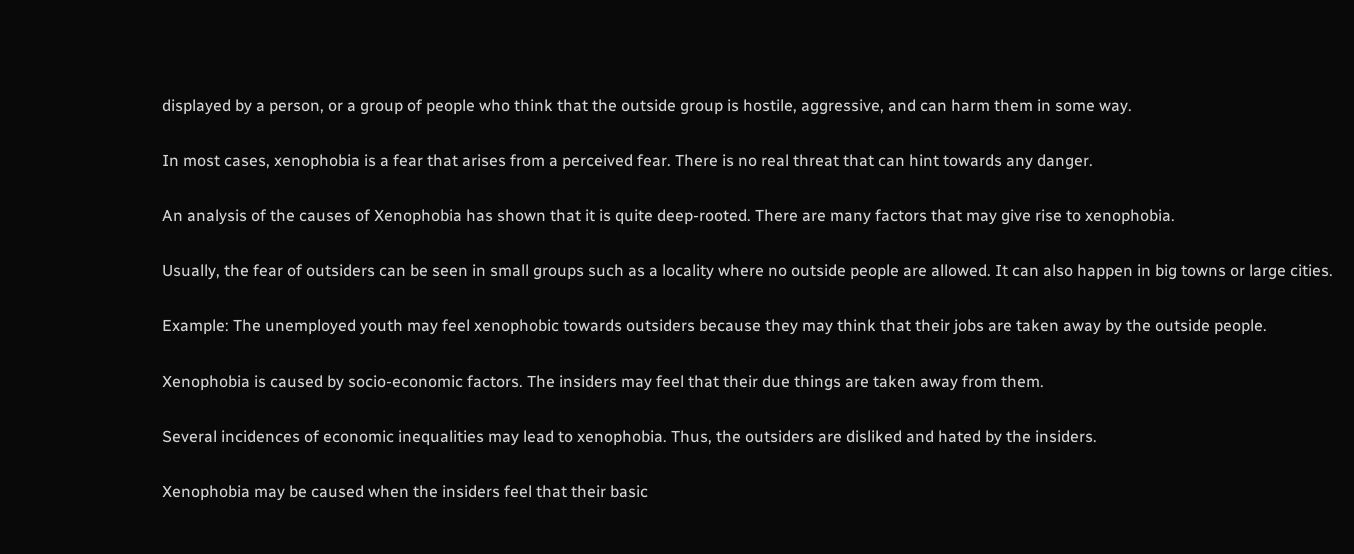displayed by a person, or a group of people who think that the outside group is hostile, aggressive, and can harm them in some way.

In most cases, xenophobia is a fear that arises from a perceived fear. There is no real threat that can hint towards any danger.

An analysis of the causes of Xenophobia has shown that it is quite deep-rooted. There are many factors that may give rise to xenophobia.

Usually, the fear of outsiders can be seen in small groups such as a locality where no outside people are allowed. It can also happen in big towns or large cities.

Example: The unemployed youth may feel xenophobic towards outsiders because they may think that their jobs are taken away by the outside people.

Xenophobia is caused by socio-economic factors. The insiders may feel that their due things are taken away from them.

Several incidences of economic inequalities may lead to xenophobia. Thus, the outsiders are disliked and hated by the insiders.

Xenophobia may be caused when the insiders feel that their basic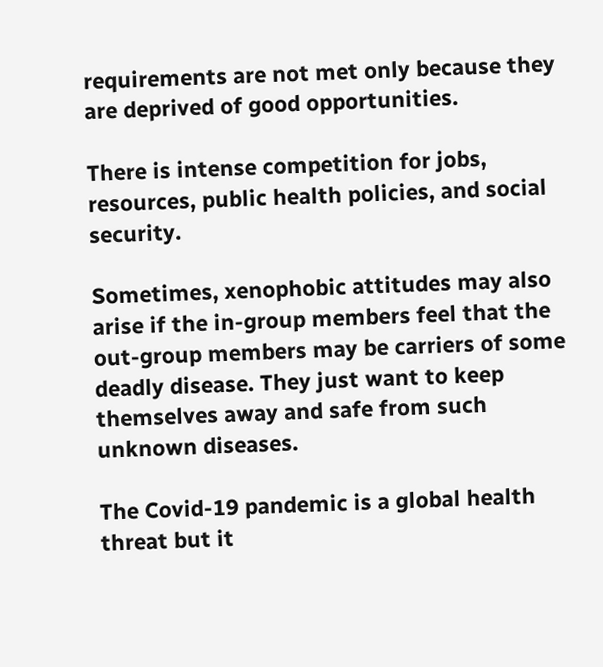requirements are not met only because they are deprived of good opportunities.

There is intense competition for jobs, resources, public health policies, and social security.

Sometimes, xenophobic attitudes may also arise if the in-group members feel that the out-group members may be carriers of some deadly disease. They just want to keep themselves away and safe from such unknown diseases.

The Covid-19 pandemic is a global health threat but it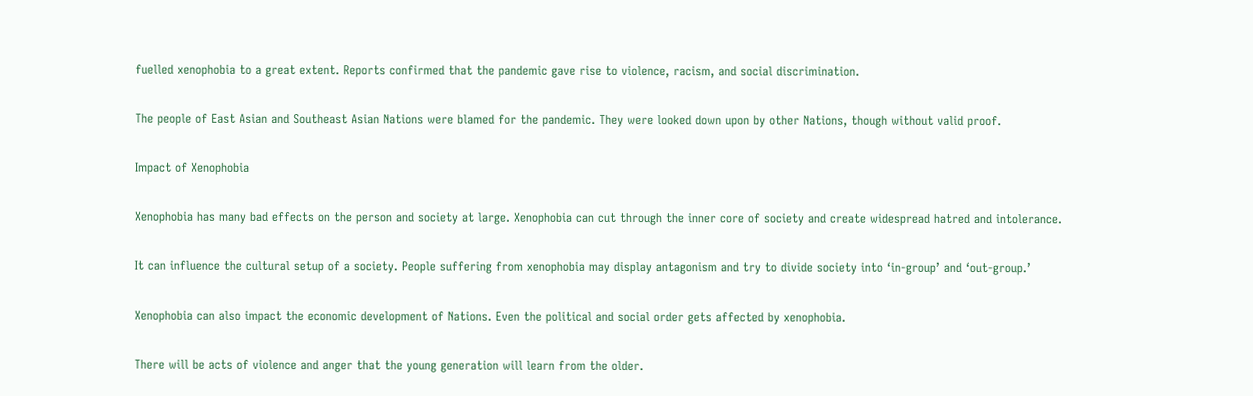fuelled xenophobia to a great extent. Reports confirmed that the pandemic gave rise to violence, racism, and social discrimination.

The people of East Asian and Southeast Asian Nations were blamed for the pandemic. They were looked down upon by other Nations, though without valid proof.

Impact of Xenophobia

Xenophobia has many bad effects on the person and society at large. Xenophobia can cut through the inner core of society and create widespread hatred and intolerance.

It can influence the cultural setup of a society. People suffering from xenophobia may display antagonism and try to divide society into ‘in-group’ and ‘out-group.’

Xenophobia can also impact the economic development of Nations. Even the political and social order gets affected by xenophobia.

There will be acts of violence and anger that the young generation will learn from the older.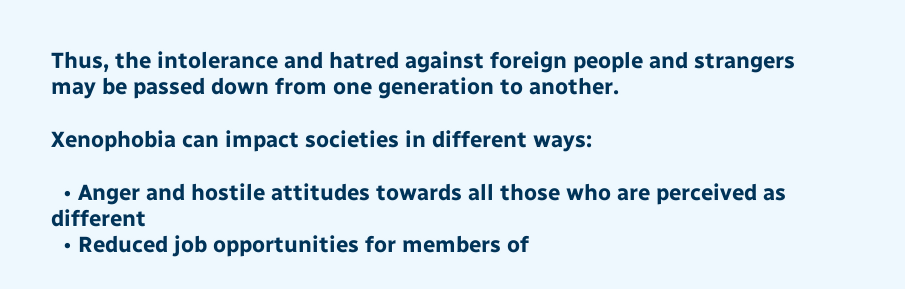Thus, the intolerance and hatred against foreign people and strangers may be passed down from one generation to another.

Xenophobia can impact societies in different ways:

  • Anger and hostile attitudes towards all those who are perceived as different
  • Reduced job opportunities for members of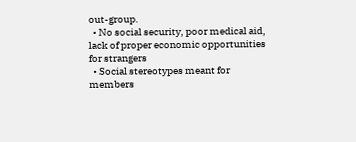out-group.
  • No social security, poor medical aid, lack of proper economic opportunities for strangers
  • Social stereotypes meant for members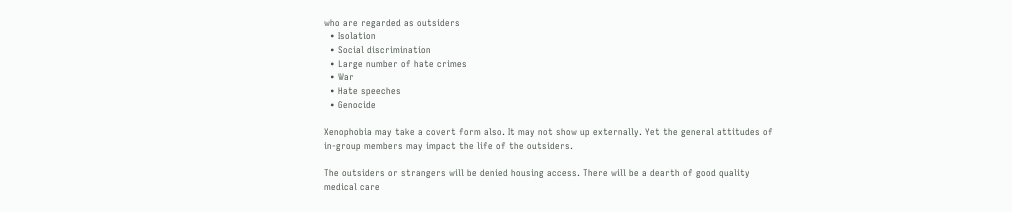who are regarded as outsiders
  • Isolation
  • Social discrimination
  • Large number of hate crimes
  • War
  • Hate speeches
  • Genocide

Xenophobia may take a covert form also. It may not show up externally. Yet the general attitudes of in-group members may impact the life of the outsiders.

The outsiders or strangers will be denied housing access. There will be a dearth of good quality medical care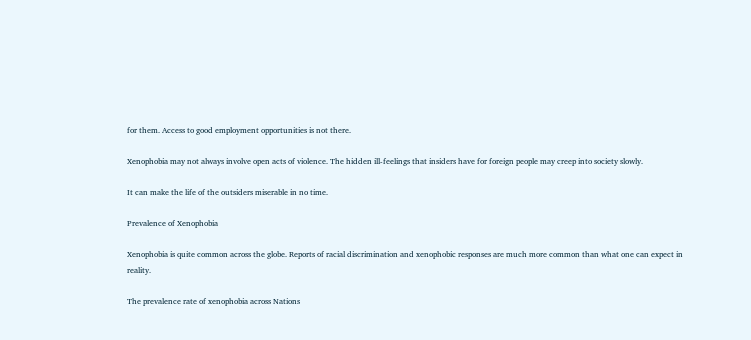for them. Access to good employment opportunities is not there.

Xenophobia may not always involve open acts of violence. The hidden ill-feelings that insiders have for foreign people may creep into society slowly.

It can make the life of the outsiders miserable in no time.

Prevalence of Xenophobia

Xenophobia is quite common across the globe. Reports of racial discrimination and xenophobic responses are much more common than what one can expect in reality.

The prevalence rate of xenophobia across Nations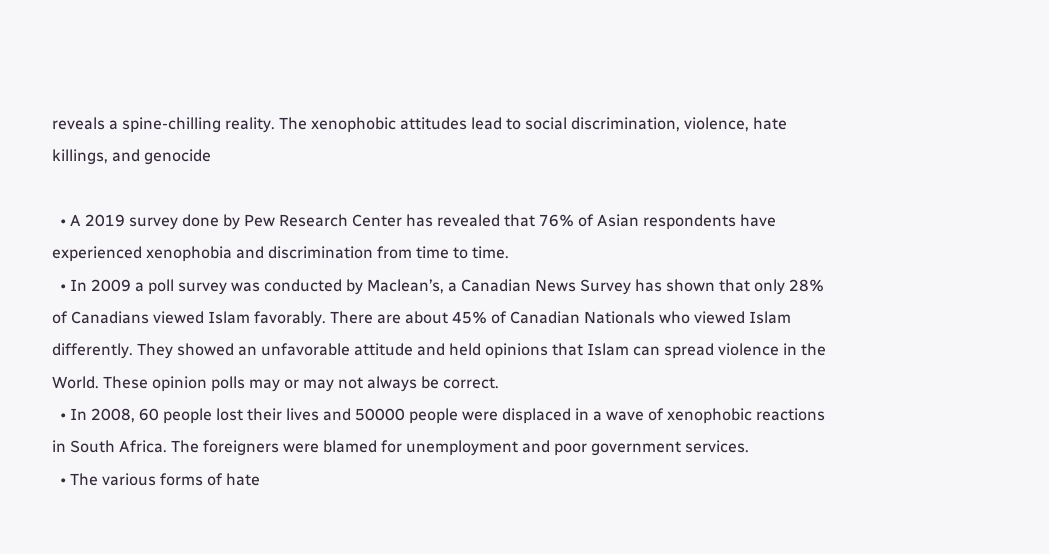reveals a spine-chilling reality. The xenophobic attitudes lead to social discrimination, violence, hate killings, and genocide

  • A 2019 survey done by Pew Research Center has revealed that 76% of Asian respondents have experienced xenophobia and discrimination from time to time.
  • In 2009 a poll survey was conducted by Maclean’s, a Canadian News Survey has shown that only 28% of Canadians viewed Islam favorably. There are about 45% of Canadian Nationals who viewed Islam differently. They showed an unfavorable attitude and held opinions that Islam can spread violence in the World. These opinion polls may or may not always be correct.
  • In 2008, 60 people lost their lives and 50000 people were displaced in a wave of xenophobic reactions in South Africa. The foreigners were blamed for unemployment and poor government services.
  • The various forms of hate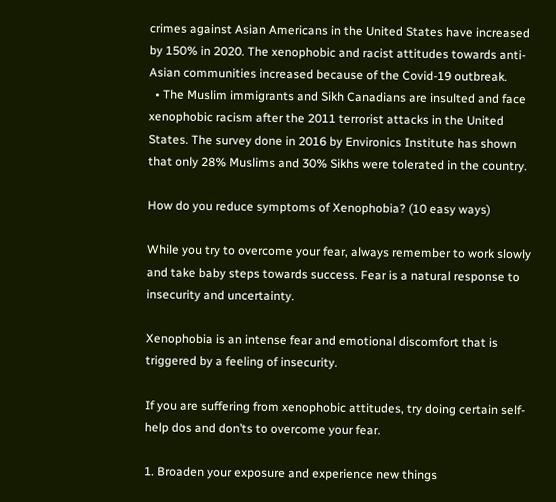crimes against Asian Americans in the United States have increased by 150% in 2020. The xenophobic and racist attitudes towards anti-Asian communities increased because of the Covid-19 outbreak.
  • The Muslim immigrants and Sikh Canadians are insulted and face xenophobic racism after the 2011 terrorist attacks in the United States. The survey done in 2016 by Environics Institute has shown that only 28% Muslims and 30% Sikhs were tolerated in the country.

How do you reduce symptoms of Xenophobia? (10 easy ways)

While you try to overcome your fear, always remember to work slowly and take baby steps towards success. Fear is a natural response to insecurity and uncertainty.

Xenophobia is an intense fear and emotional discomfort that is triggered by a feeling of insecurity.

If you are suffering from xenophobic attitudes, try doing certain self-help dos and don’ts to overcome your fear.

1. Broaden your exposure and experience new things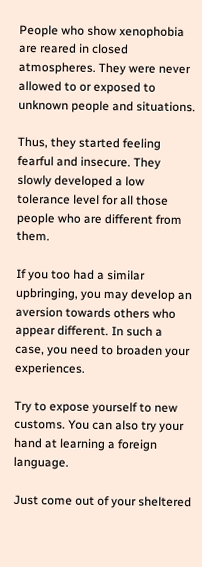People who show xenophobia are reared in closed atmospheres. They were never allowed to or exposed to unknown people and situations.

Thus, they started feeling fearful and insecure. They slowly developed a low tolerance level for all those people who are different from them.

If you too had a similar upbringing, you may develop an aversion towards others who appear different. In such a case, you need to broaden your experiences.

Try to expose yourself to new customs. You can also try your hand at learning a foreign language.

Just come out of your sheltered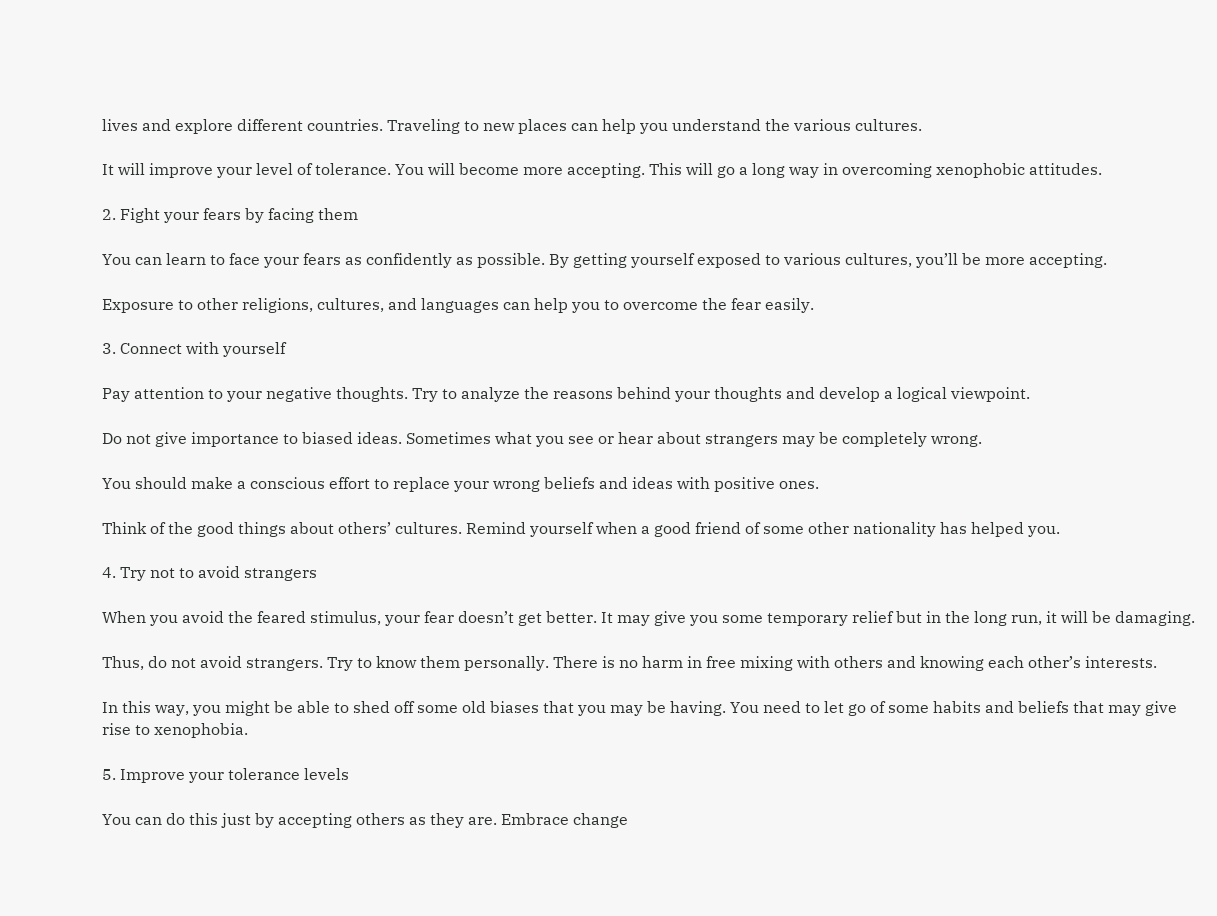lives and explore different countries. Traveling to new places can help you understand the various cultures.

It will improve your level of tolerance. You will become more accepting. This will go a long way in overcoming xenophobic attitudes.

2. Fight your fears by facing them

You can learn to face your fears as confidently as possible. By getting yourself exposed to various cultures, you’ll be more accepting.

Exposure to other religions, cultures, and languages can help you to overcome the fear easily.

3. Connect with yourself

Pay attention to your negative thoughts. Try to analyze the reasons behind your thoughts and develop a logical viewpoint.

Do not give importance to biased ideas. Sometimes what you see or hear about strangers may be completely wrong.

You should make a conscious effort to replace your wrong beliefs and ideas with positive ones.

Think of the good things about others’ cultures. Remind yourself when a good friend of some other nationality has helped you.

4. Try not to avoid strangers

When you avoid the feared stimulus, your fear doesn’t get better. It may give you some temporary relief but in the long run, it will be damaging.

Thus, do not avoid strangers. Try to know them personally. There is no harm in free mixing with others and knowing each other’s interests.

In this way, you might be able to shed off some old biases that you may be having. You need to let go of some habits and beliefs that may give rise to xenophobia.

5. Improve your tolerance levels

You can do this just by accepting others as they are. Embrace change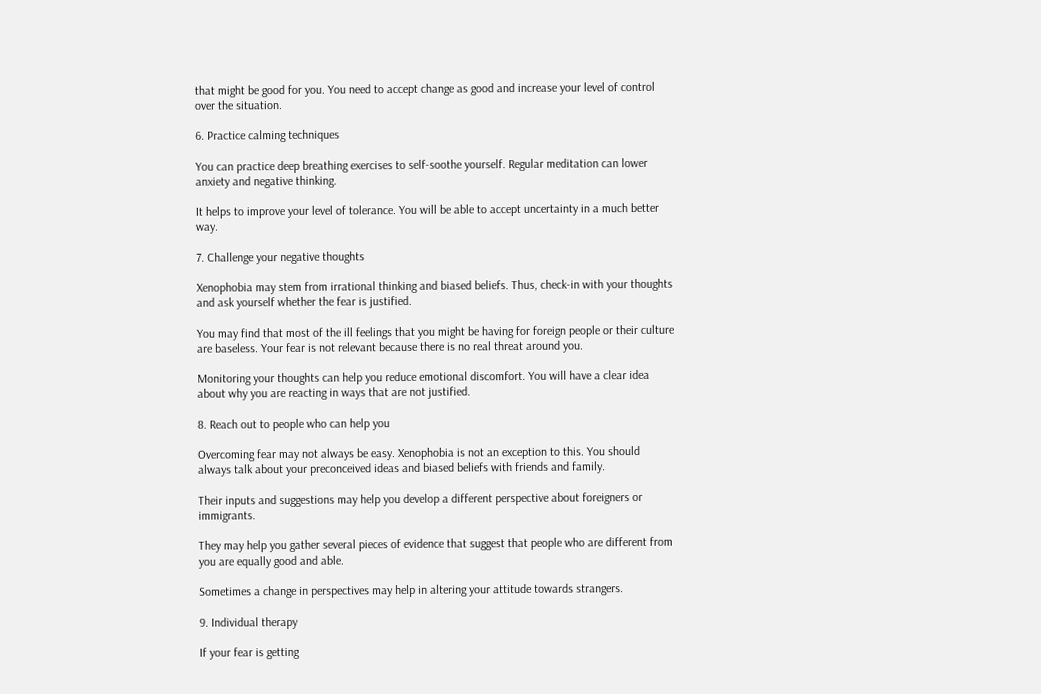that might be good for you. You need to accept change as good and increase your level of control over the situation.

6. Practice calming techniques

You can practice deep breathing exercises to self-soothe yourself. Regular meditation can lower anxiety and negative thinking.

It helps to improve your level of tolerance. You will be able to accept uncertainty in a much better way.

7. Challenge your negative thoughts

Xenophobia may stem from irrational thinking and biased beliefs. Thus, check-in with your thoughts and ask yourself whether the fear is justified.

You may find that most of the ill feelings that you might be having for foreign people or their culture are baseless. Your fear is not relevant because there is no real threat around you.

Monitoring your thoughts can help you reduce emotional discomfort. You will have a clear idea about why you are reacting in ways that are not justified.

8. Reach out to people who can help you

Overcoming fear may not always be easy. Xenophobia is not an exception to this. You should always talk about your preconceived ideas and biased beliefs with friends and family.

Their inputs and suggestions may help you develop a different perspective about foreigners or immigrants.

They may help you gather several pieces of evidence that suggest that people who are different from you are equally good and able.

Sometimes a change in perspectives may help in altering your attitude towards strangers.

9. Individual therapy

If your fear is getting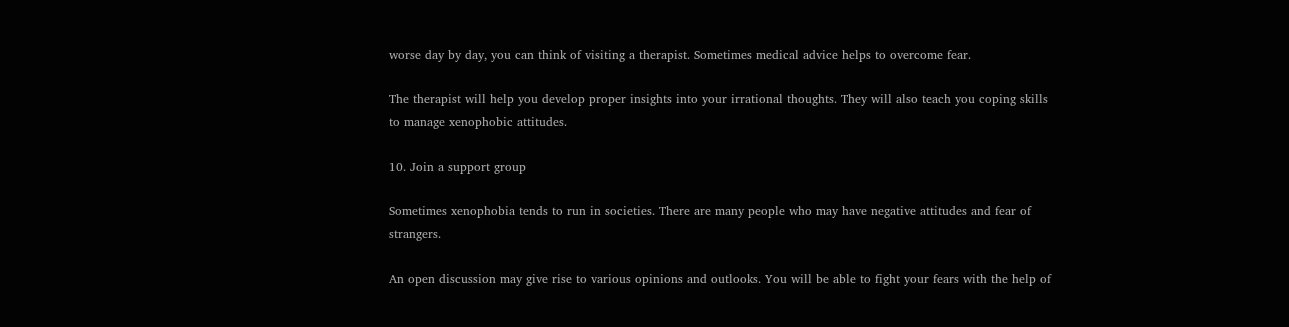worse day by day, you can think of visiting a therapist. Sometimes medical advice helps to overcome fear.

The therapist will help you develop proper insights into your irrational thoughts. They will also teach you coping skills to manage xenophobic attitudes.

10. Join a support group

Sometimes xenophobia tends to run in societies. There are many people who may have negative attitudes and fear of strangers.

An open discussion may give rise to various opinions and outlooks. You will be able to fight your fears with the help of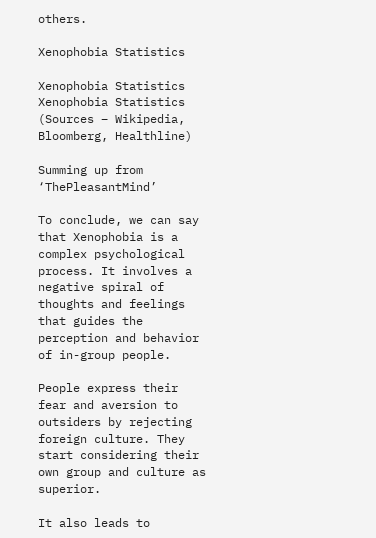others.

Xenophobia Statistics

Xenophobia Statistics
Xenophobia Statistics (Sources – Wikipedia, Bloomberg, Healthline)

Summing up from ‘ThePleasantMind’

To conclude, we can say that Xenophobia is a complex psychological process. It involves a negative spiral of thoughts and feelings that guides the perception and behavior of in-group people.

People express their fear and aversion to outsiders by rejecting foreign culture. They start considering their own group and culture as superior.

It also leads to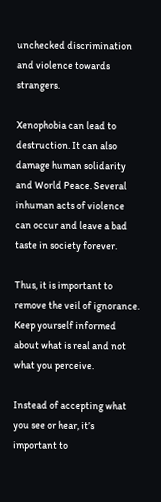unchecked discrimination and violence towards strangers.

Xenophobia can lead to destruction. It can also damage human solidarity and World Peace. Several inhuman acts of violence can occur and leave a bad taste in society forever.

Thus, it is important to remove the veil of ignorance. Keep yourself informed about what is real and not what you perceive.

Instead of accepting what you see or hear, it’s important to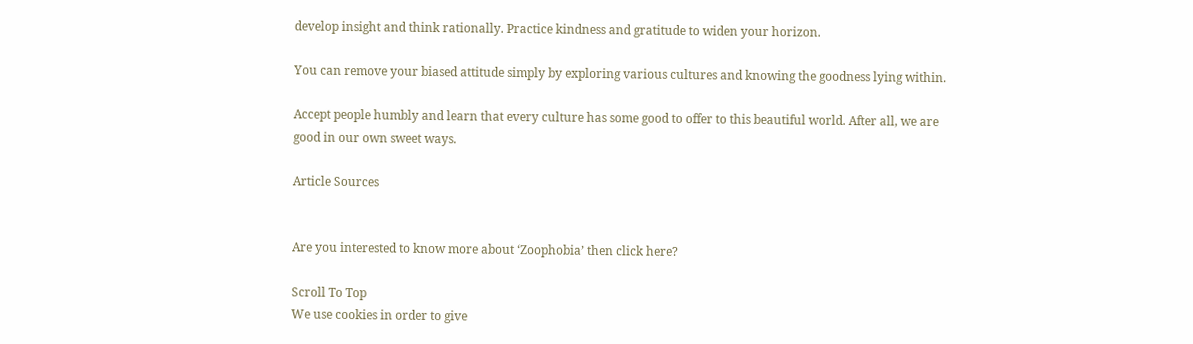develop insight and think rationally. Practice kindness and gratitude to widen your horizon.

You can remove your biased attitude simply by exploring various cultures and knowing the goodness lying within.

Accept people humbly and learn that every culture has some good to offer to this beautiful world. After all, we are good in our own sweet ways.

Article Sources


Are you interested to know more about ‘Zoophobia’ then click here?

Scroll To Top
We use cookies in order to give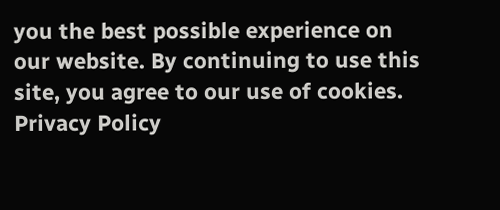you the best possible experience on our website. By continuing to use this site, you agree to our use of cookies.
Privacy Policy